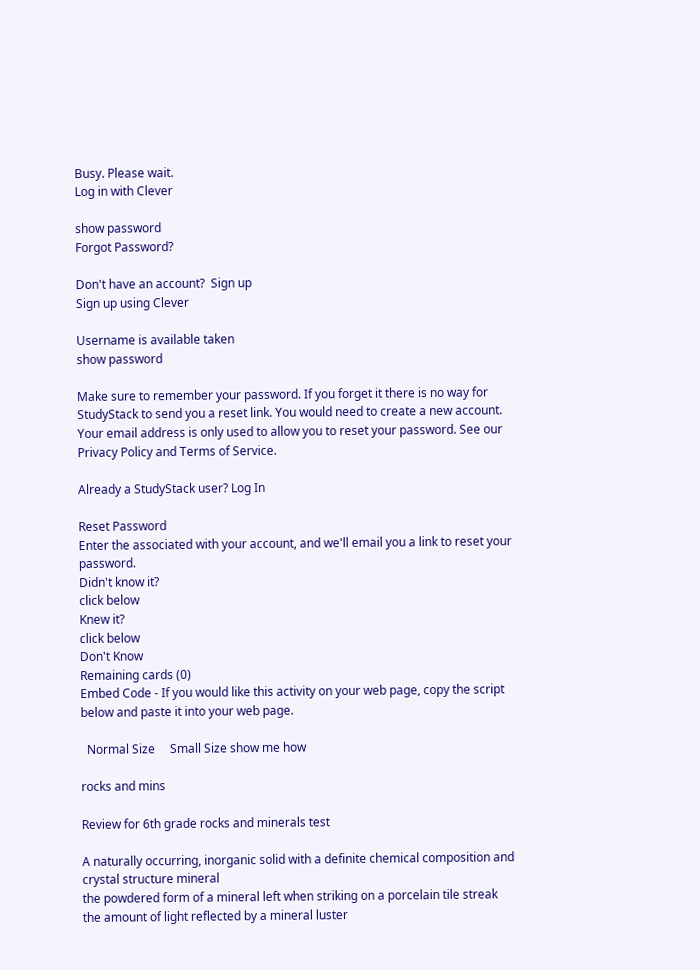Busy. Please wait.
Log in with Clever

show password
Forgot Password?

Don't have an account?  Sign up
Sign up using Clever

Username is available taken
show password

Make sure to remember your password. If you forget it there is no way for StudyStack to send you a reset link. You would need to create a new account.
Your email address is only used to allow you to reset your password. See our Privacy Policy and Terms of Service.

Already a StudyStack user? Log In

Reset Password
Enter the associated with your account, and we'll email you a link to reset your password.
Didn't know it?
click below
Knew it?
click below
Don't Know
Remaining cards (0)
Embed Code - If you would like this activity on your web page, copy the script below and paste it into your web page.

  Normal Size     Small Size show me how

rocks and mins

Review for 6th grade rocks and minerals test

A naturally occurring, inorganic solid with a definite chemical composition and crystal structure mineral
the powdered form of a mineral left when striking on a porcelain tile streak
the amount of light reflected by a mineral luster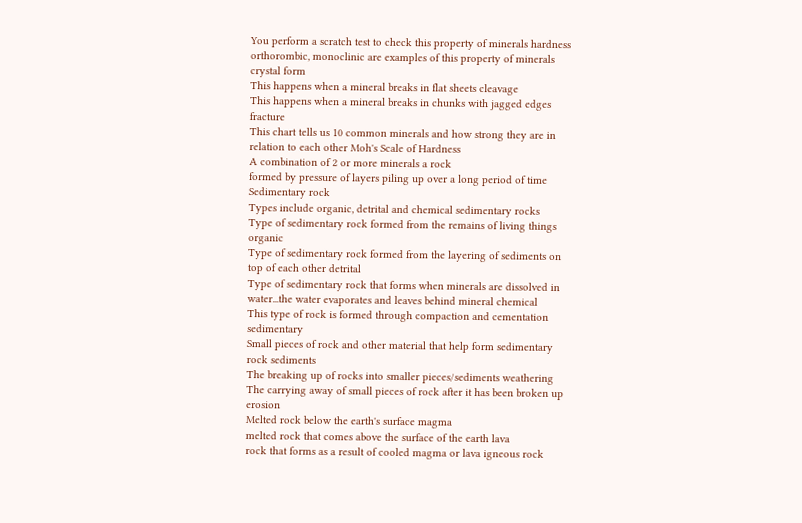You perform a scratch test to check this property of minerals hardness
orthorombic, monoclinic are examples of this property of minerals crystal form
This happens when a mineral breaks in flat sheets cleavage
This happens when a mineral breaks in chunks with jagged edges fracture
This chart tells us 10 common minerals and how strong they are in relation to each other Moh's Scale of Hardness
A combination of 2 or more minerals a rock
formed by pressure of layers piling up over a long period of time Sedimentary rock
Types include organic, detrital and chemical sedimentary rocks
Type of sedimentary rock formed from the remains of living things organic
Type of sedimentary rock formed from the layering of sediments on top of each other detrital
Type of sedimentary rock that forms when minerals are dissolved in water...the water evaporates and leaves behind mineral chemical
This type of rock is formed through compaction and cementation sedimentary
Small pieces of rock and other material that help form sedimentary rock sediments
The breaking up of rocks into smaller pieces/sediments weathering
The carrying away of small pieces of rock after it has been broken up erosion
Melted rock below the earth's surface magma
melted rock that comes above the surface of the earth lava
rock that forms as a result of cooled magma or lava igneous rock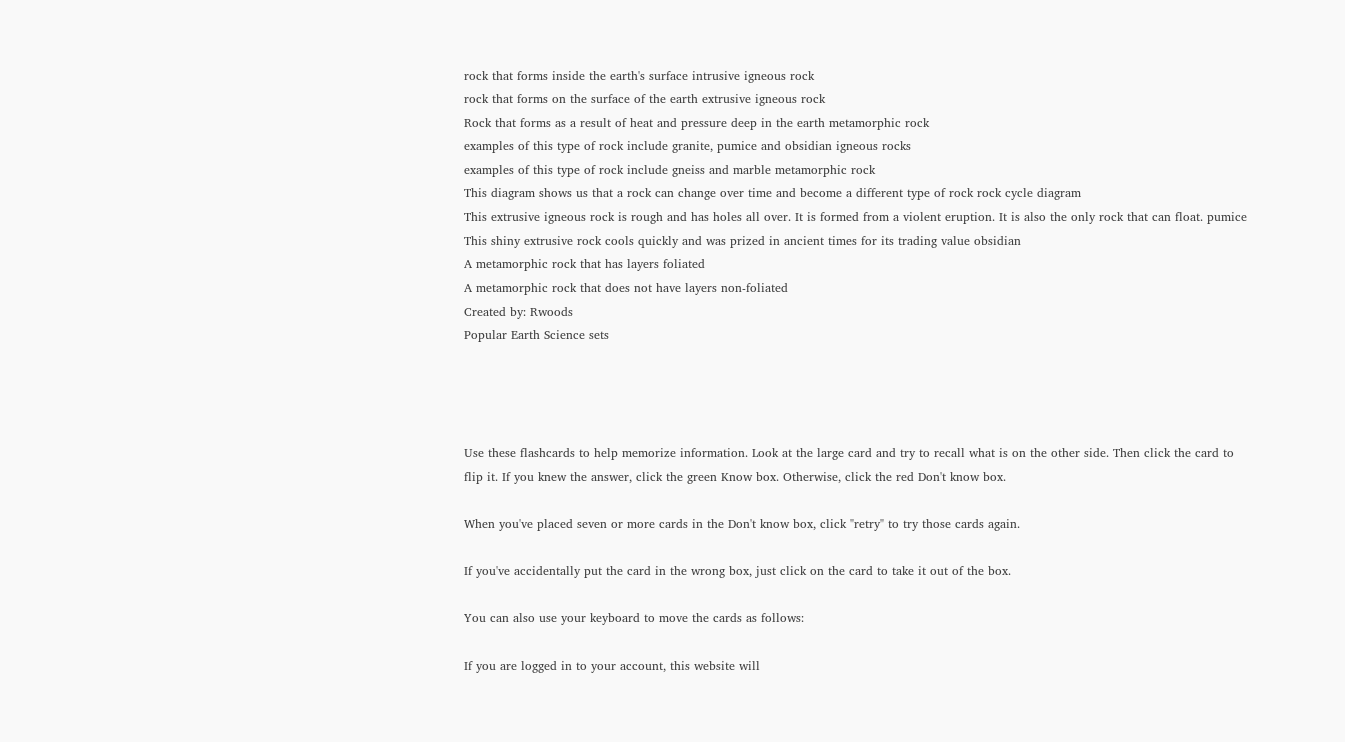rock that forms inside the earth's surface intrusive igneous rock
rock that forms on the surface of the earth extrusive igneous rock
Rock that forms as a result of heat and pressure deep in the earth metamorphic rock
examples of this type of rock include granite, pumice and obsidian igneous rocks
examples of this type of rock include gneiss and marble metamorphic rock
This diagram shows us that a rock can change over time and become a different type of rock rock cycle diagram
This extrusive igneous rock is rough and has holes all over. It is formed from a violent eruption. It is also the only rock that can float. pumice
This shiny extrusive rock cools quickly and was prized in ancient times for its trading value obsidian
A metamorphic rock that has layers foliated
A metamorphic rock that does not have layers non-foliated
Created by: Rwoods
Popular Earth Science sets




Use these flashcards to help memorize information. Look at the large card and try to recall what is on the other side. Then click the card to flip it. If you knew the answer, click the green Know box. Otherwise, click the red Don't know box.

When you've placed seven or more cards in the Don't know box, click "retry" to try those cards again.

If you've accidentally put the card in the wrong box, just click on the card to take it out of the box.

You can also use your keyboard to move the cards as follows:

If you are logged in to your account, this website will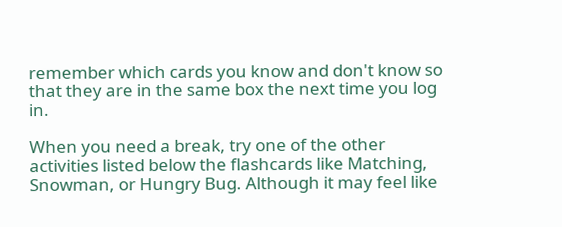remember which cards you know and don't know so that they are in the same box the next time you log in.

When you need a break, try one of the other activities listed below the flashcards like Matching, Snowman, or Hungry Bug. Although it may feel like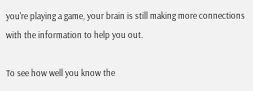you're playing a game, your brain is still making more connections with the information to help you out.

To see how well you know the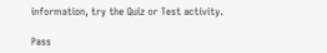information, try the Quiz or Test activity.

Pass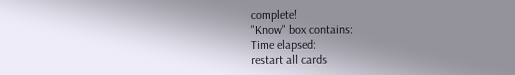complete!
"Know" box contains:
Time elapsed:
restart all cards